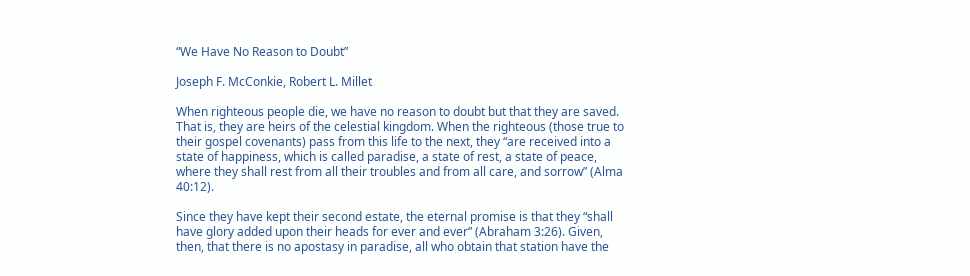“We Have No Reason to Doubt”

Joseph F. McConkie, Robert L. Millet

When righteous people die, we have no reason to doubt but that they are saved. That is, they are heirs of the celestial kingdom. When the righteous (those true to their gospel covenants) pass from this life to the next, they “are received into a state of happiness, which is called paradise, a state of rest, a state of peace, where they shall rest from all their troubles and from all care, and sorrow” (Alma 40:12).

Since they have kept their second estate, the eternal promise is that they “shall have glory added upon their heads for ever and ever” (Abraham 3:26). Given, then, that there is no apostasy in paradise, all who obtain that station have the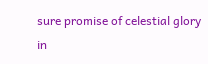sure promise of celestial glory in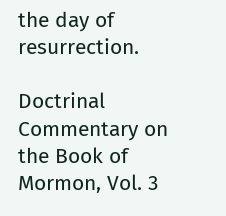the day of resurrection.

Doctrinal Commentary on the Book of Mormon, Vol. 3